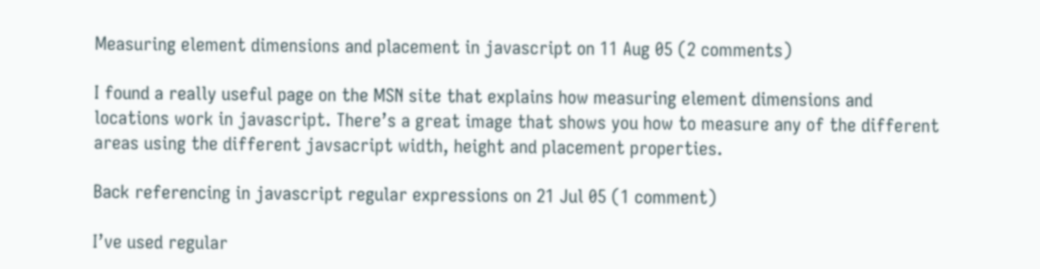Measuring element dimensions and placement in javascript on 11 Aug 05 (2 comments)

I found a really useful page on the MSN site that explains how measuring element dimensions and locations work in javascript. There’s a great image that shows you how to measure any of the different areas using the different javsacript width, height and placement properties.

Back referencing in javascript regular expressions on 21 Jul 05 (1 comment)

I’ve used regular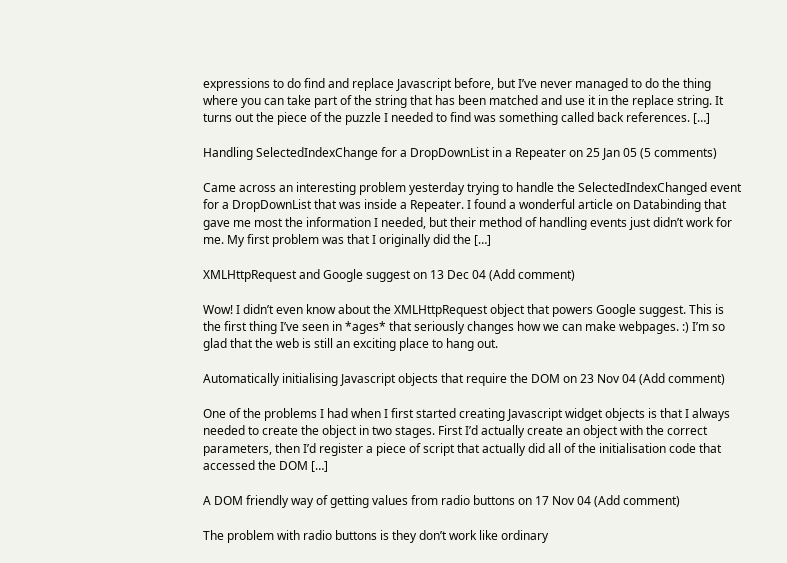expressions to do find and replace Javascript before, but I’ve never managed to do the thing where you can take part of the string that has been matched and use it in the replace string. It turns out the piece of the puzzle I needed to find was something called back references. […]

Handling SelectedIndexChange for a DropDownList in a Repeater on 25 Jan 05 (5 comments)

Came across an interesting problem yesterday trying to handle the SelectedIndexChanged event for a DropDownList that was inside a Repeater. I found a wonderful article on Databinding that gave me most the information I needed, but their method of handling events just didn’t work for me. My first problem was that I originally did the […]

XMLHttpRequest and Google suggest on 13 Dec 04 (Add comment)

Wow! I didn’t even know about the XMLHttpRequest object that powers Google suggest. This is the first thing I’ve seen in *ages* that seriously changes how we can make webpages. :) I’m so glad that the web is still an exciting place to hang out.

Automatically initialising Javascript objects that require the DOM on 23 Nov 04 (Add comment)

One of the problems I had when I first started creating Javascript widget objects is that I always needed to create the object in two stages. First I’d actually create an object with the correct parameters, then I’d register a piece of script that actually did all of the initialisation code that accessed the DOM […]

A DOM friendly way of getting values from radio buttons on 17 Nov 04 (Add comment)

The problem with radio buttons is they don’t work like ordinary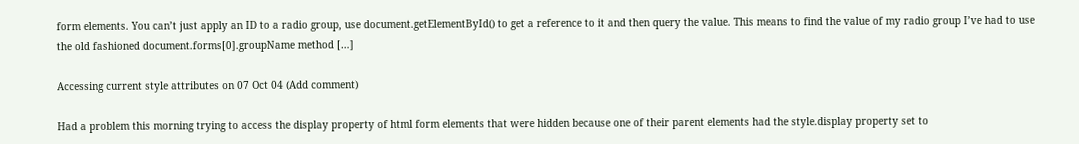form elements. You can’t just apply an ID to a radio group, use document.getElementById() to get a reference to it and then query the value. This means to find the value of my radio group I’ve had to use the old fashioned document.forms[0].groupName method […]

Accessing current style attributes on 07 Oct 04 (Add comment)

Had a problem this morning trying to access the display property of html form elements that were hidden because one of their parent elements had the style.display property set to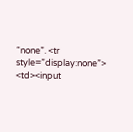“none”. <tr style=”display:none”> <td><input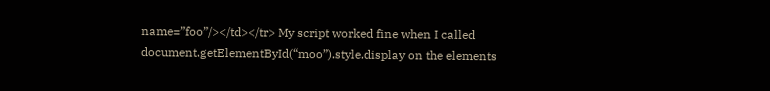name=”foo”/></td></tr> My script worked fine when I called document.getElementById(“moo”).style.display on the elements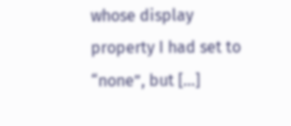whose display property I had set to “none”, but […]